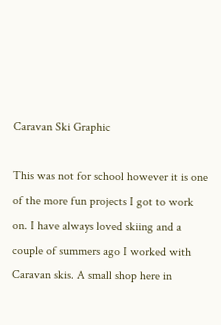Caravan Ski Graphic

This was not for school however it is one of the more fun projects I got to work on. I have always loved skiing and a couple of summers ago I worked with Caravan skis. A small shop here in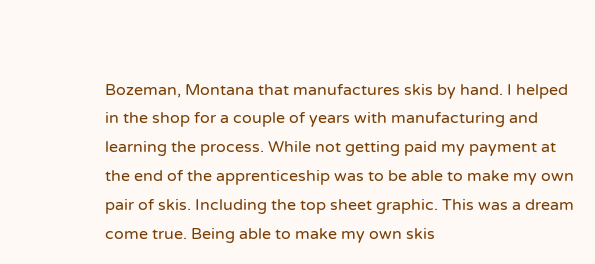Bozeman, Montana that manufactures skis by hand. I helped in the shop for a couple of years with manufacturing and learning the process. While not getting paid my payment at the end of the apprenticeship was to be able to make my own pair of skis. Including the top sheet graphic. This was a dream come true. Being able to make my own skis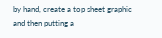by hand, create a top sheet graphic and then putting a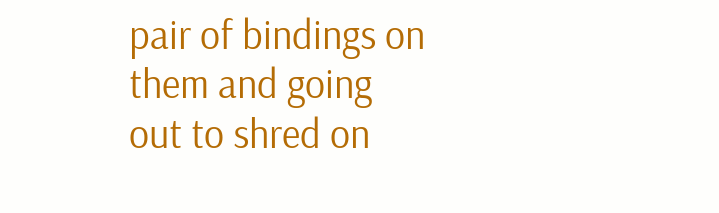pair of bindings on them and going out to shred on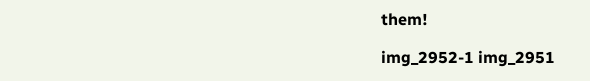them!

img_2952-1 img_2951